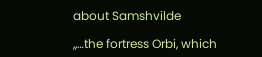about Samshvilde

,,…the fortress Orbi, which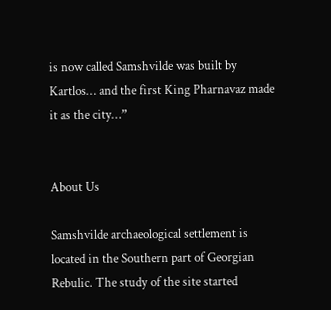is now called Samshvilde was built by Kartlos… and the first King Pharnavaz made it as the city…”


About Us

Samshvilde archaeological settlement is located in the Southern part of Georgian Rebulic. The study of the site started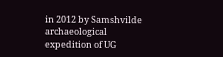in 2012 by Samshvilde archaeological expedition of UG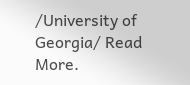/University of Georgia/ Read More.